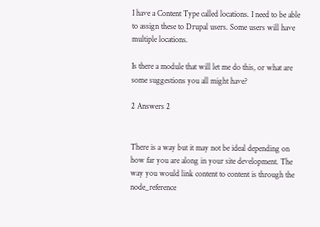I have a Content Type called locations. I need to be able to assign these to Drupal users. Some users will have multiple locations.

Is there a module that will let me do this, or what are some suggestions you all might have?

2 Answers 2


There is a way but it may not be ideal depending on how far you are along in your site development. The way you would link content to content is through the node_reference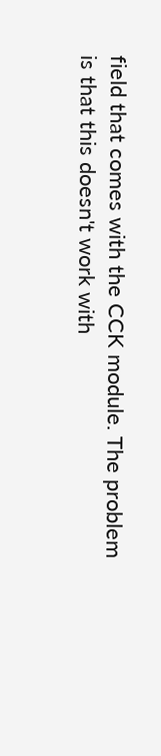field that comes with the CCK module. The problem is that this doesn't work with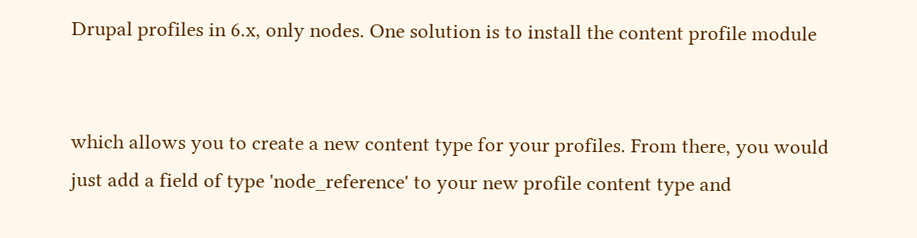Drupal profiles in 6.x, only nodes. One solution is to install the content profile module


which allows you to create a new content type for your profiles. From there, you would just add a field of type 'node_reference' to your new profile content type and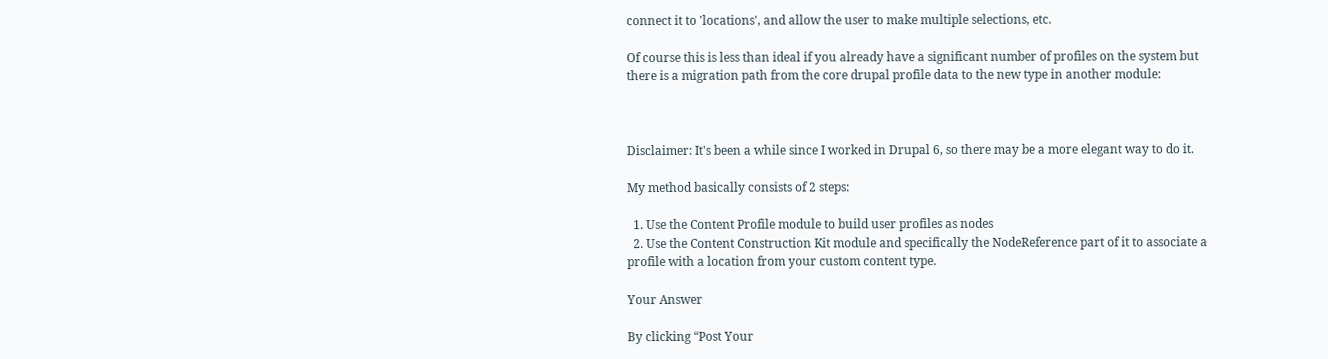connect it to 'locations', and allow the user to make multiple selections, etc.

Of course this is less than ideal if you already have a significant number of profiles on the system but there is a migration path from the core drupal profile data to the new type in another module:



Disclaimer: It's been a while since I worked in Drupal 6, so there may be a more elegant way to do it.

My method basically consists of 2 steps:

  1. Use the Content Profile module to build user profiles as nodes
  2. Use the Content Construction Kit module and specifically the NodeReference part of it to associate a profile with a location from your custom content type.

Your Answer

By clicking “Post Your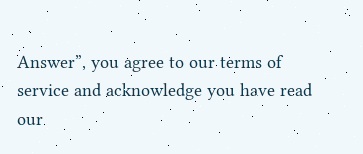Answer”, you agree to our terms of service and acknowledge you have read our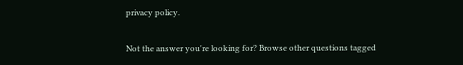privacy policy.

Not the answer you're looking for? Browse other questions tagged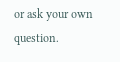or ask your own question.